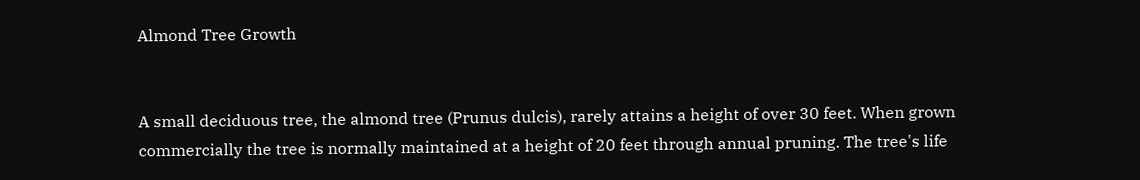Almond Tree Growth


A small deciduous tree, the almond tree (Prunus dulcis), rarely attains a height of over 30 feet. When grown commercially the tree is normally maintained at a height of 20 feet through annual pruning. The tree's life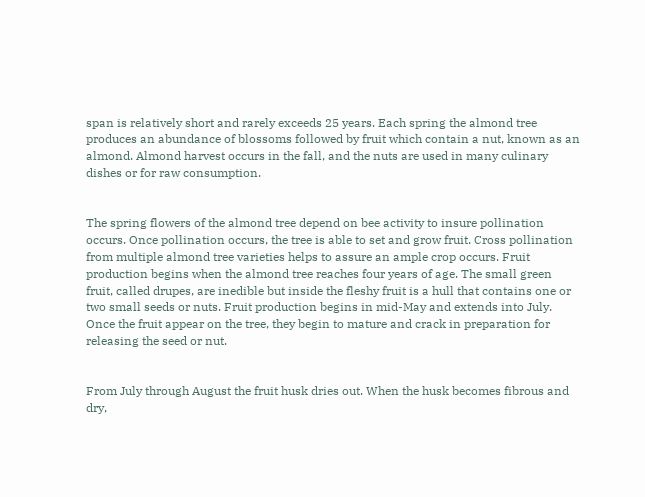span is relatively short and rarely exceeds 25 years. Each spring the almond tree produces an abundance of blossoms followed by fruit which contain a nut, known as an almond. Almond harvest occurs in the fall, and the nuts are used in many culinary dishes or for raw consumption.


The spring flowers of the almond tree depend on bee activity to insure pollination occurs. Once pollination occurs, the tree is able to set and grow fruit. Cross pollination from multiple almond tree varieties helps to assure an ample crop occurs. Fruit production begins when the almond tree reaches four years of age. The small green fruit, called drupes, are inedible but inside the fleshy fruit is a hull that contains one or two small seeds or nuts. Fruit production begins in mid-May and extends into July. Once the fruit appear on the tree, they begin to mature and crack in preparation for releasing the seed or nut.


From July through August the fruit husk dries out. When the husk becomes fibrous and dry,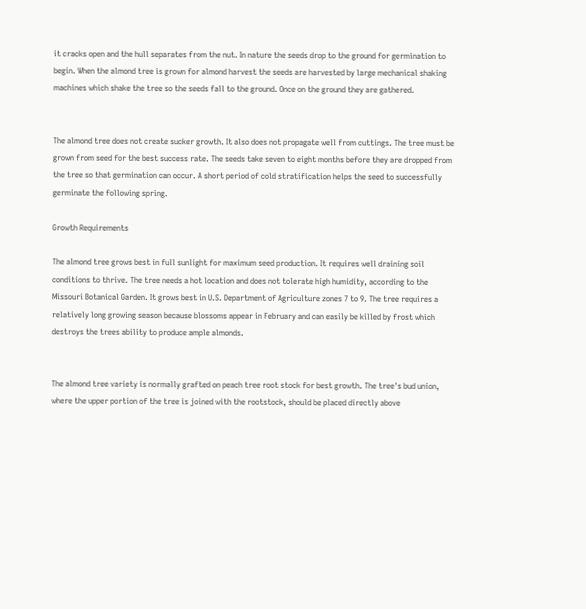it cracks open and the hull separates from the nut. In nature the seeds drop to the ground for germination to begin. When the almond tree is grown for almond harvest the seeds are harvested by large mechanical shaking machines which shake the tree so the seeds fall to the ground. Once on the ground they are gathered.


The almond tree does not create sucker growth. It also does not propagate well from cuttings. The tree must be grown from seed for the best success rate. The seeds take seven to eight months before they are dropped from the tree so that germination can occur. A short period of cold stratification helps the seed to successfully germinate the following spring.

Growth Requirements

The almond tree grows best in full sunlight for maximum seed production. It requires well draining soil conditions to thrive. The tree needs a hot location and does not tolerate high humidity, according to the Missouri Botanical Garden. It grows best in U.S. Department of Agriculture zones 7 to 9. The tree requires a relatively long growing season because blossoms appear in February and can easily be killed by frost which destroys the trees ability to produce ample almonds.


The almond tree variety is normally grafted on peach tree root stock for best growth. The tree's bud union, where the upper portion of the tree is joined with the rootstock, should be placed directly above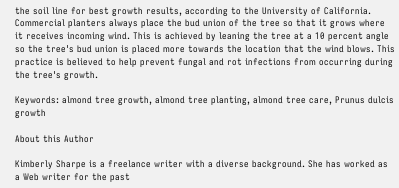the soil line for best growth results, according to the University of California. Commercial planters always place the bud union of the tree so that it grows where it receives incoming wind. This is achieved by leaning the tree at a 10 percent angle so the tree's bud union is placed more towards the location that the wind blows. This practice is believed to help prevent fungal and rot infections from occurring during the tree's growth.

Keywords: almond tree growth, almond tree planting, almond tree care, Prunus dulcis growth

About this Author

Kimberly Sharpe is a freelance writer with a diverse background. She has worked as a Web writer for the past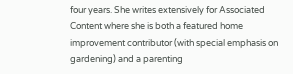four years. She writes extensively for Associated Content where she is both a featured home improvement contributor (with special emphasis on gardening) and a parenting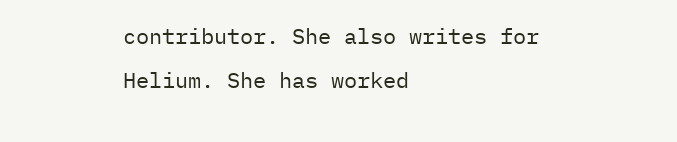contributor. She also writes for Helium. She has worked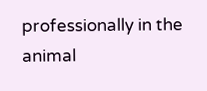professionally in the animal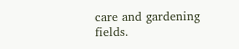care and gardening fields.